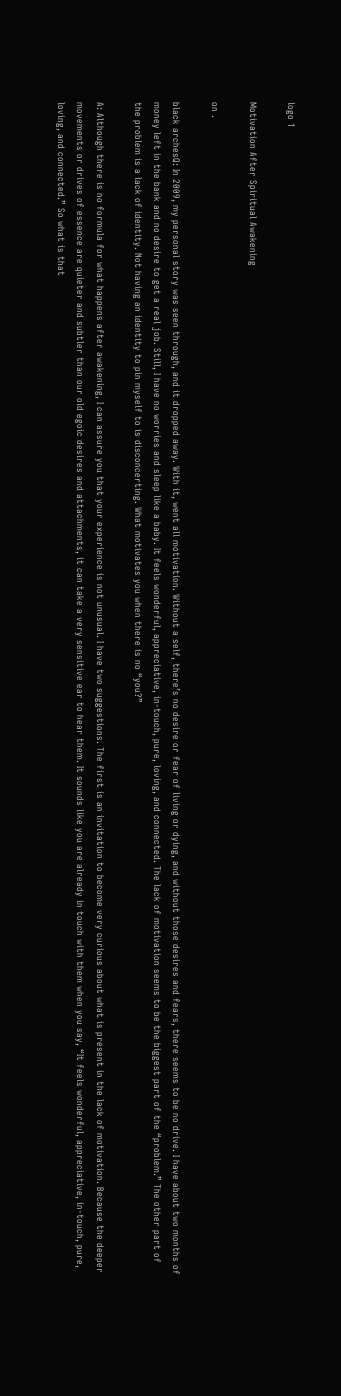logo 1

Motivation After Spiritual Awakening

on .

black archesQ: In 2009, my personal story was seen through, and it dropped away. With it, went all motivation. Without a self, there’s no desire or fear of living or dying, and without those desires and fears, there seems to be no drive. I have about two months of money left in the bank and no desire to get a real job. Still, I have no worries and sleep like a baby. It feels wonderful, appreciative, in-touch, pure, loving, and connected. The lack of motivation seems to be the biggest part of the “problem.” The other part of the problem is a lack of identity. Not having an identity to pin myself to is disconcerting. What motivates you when there is no “you?”

A: Although there is no formula for what happens after awakening, I can assure you that your experience is not unusual. I have two suggestions. The first is an invitation to become very curious about what is present in the lack of motivation. Because the deeper movements or drives of essence are quieter and subtler than our old egoic desires and attachments, it can take a very sensitive ear to hear them. It sounds like you are already in touch with them when you say, “It feels wonderful, appreciative, in-touch, pure, loving, and connected.” So what is that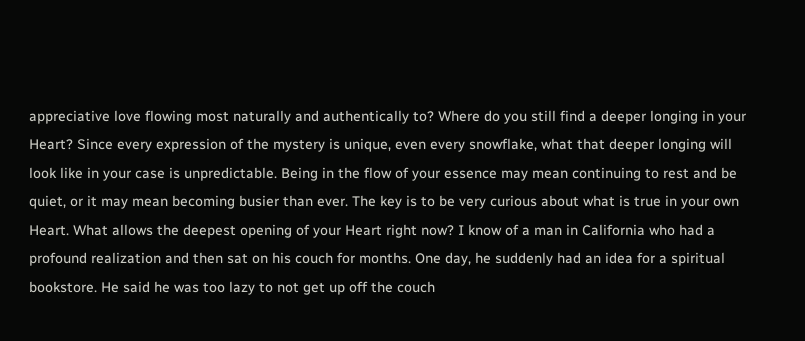appreciative love flowing most naturally and authentically to? Where do you still find a deeper longing in your Heart? Since every expression of the mystery is unique, even every snowflake, what that deeper longing will look like in your case is unpredictable. Being in the flow of your essence may mean continuing to rest and be quiet, or it may mean becoming busier than ever. The key is to be very curious about what is true in your own Heart. What allows the deepest opening of your Heart right now? I know of a man in California who had a profound realization and then sat on his couch for months. One day, he suddenly had an idea for a spiritual bookstore. He said he was too lazy to not get up off the couch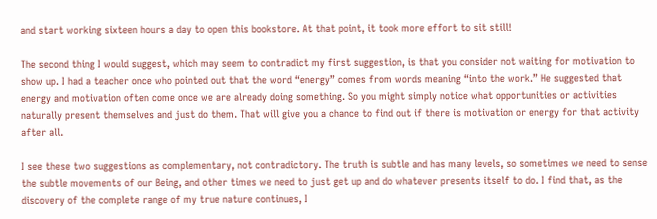and start working sixteen hours a day to open this bookstore. At that point, it took more effort to sit still!

The second thing I would suggest, which may seem to contradict my first suggestion, is that you consider not waiting for motivation to show up. I had a teacher once who pointed out that the word “energy” comes from words meaning “into the work.” He suggested that energy and motivation often come once we are already doing something. So you might simply notice what opportunities or activities naturally present themselves and just do them. That will give you a chance to find out if there is motivation or energy for that activity after all.

I see these two suggestions as complementary, not contradictory. The truth is subtle and has many levels, so sometimes we need to sense the subtle movements of our Being, and other times we need to just get up and do whatever presents itself to do. I find that, as the discovery of the complete range of my true nature continues, I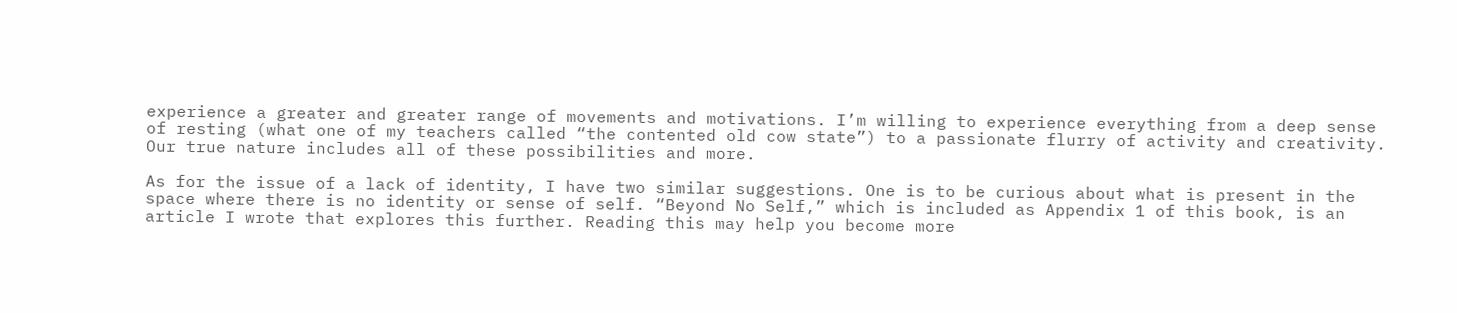experience a greater and greater range of movements and motivations. I’m willing to experience everything from a deep sense of resting (what one of my teachers called “the contented old cow state”) to a passionate flurry of activity and creativity. Our true nature includes all of these possibilities and more.

As for the issue of a lack of identity, I have two similar suggestions. One is to be curious about what is present in the space where there is no identity or sense of self. “Beyond No Self,” which is included as Appendix 1 of this book, is an article I wrote that explores this further. Reading this may help you become more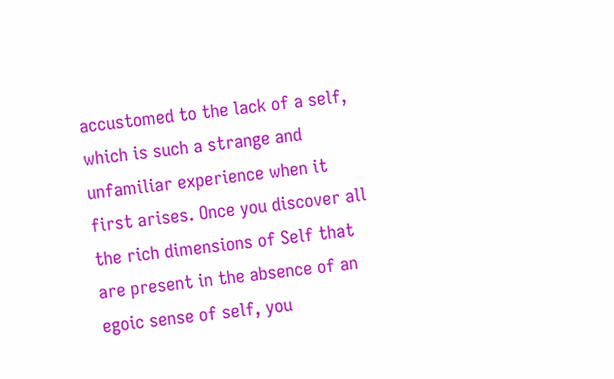accustomed to the lack of a self, which is such a strange and unfamiliar experience when it first arises. Once you discover all the rich dimensions of Self that are present in the absence of an egoic sense of self, you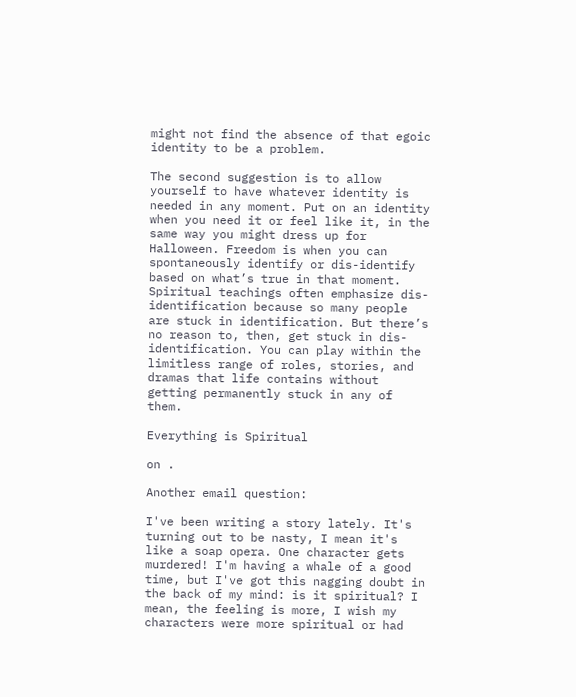might not find the absence of that egoic identity to be a problem.

The second suggestion is to allow yourself to have whatever identity is needed in any moment. Put on an identity when you need it or feel like it, in the same way you might dress up for Halloween. Freedom is when you can spontaneously identify or dis-identify based on what’s true in that moment. Spiritual teachings often emphasize dis-identification because so many people are stuck in identification. But there’s no reason to, then, get stuck in dis-identification. You can play within the limitless range of roles, stories, and dramas that life contains without getting permanently stuck in any of them.

Everything is Spiritual

on .

Another email question:

I've been writing a story lately. It's turning out to be nasty, I mean it's like a soap opera. One character gets murdered! I'm having a whale of a good time, but I've got this nagging doubt in the back of my mind: is it spiritual? I mean, the feeling is more, I wish my characters were more spiritual or had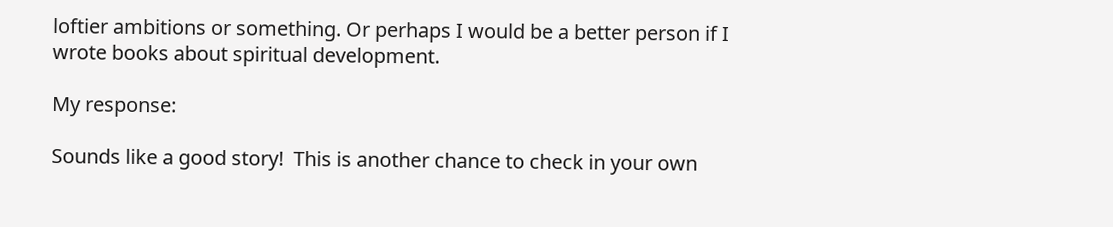loftier ambitions or something. Or perhaps I would be a better person if I wrote books about spiritual development.

My response:

Sounds like a good story!  This is another chance to check in your own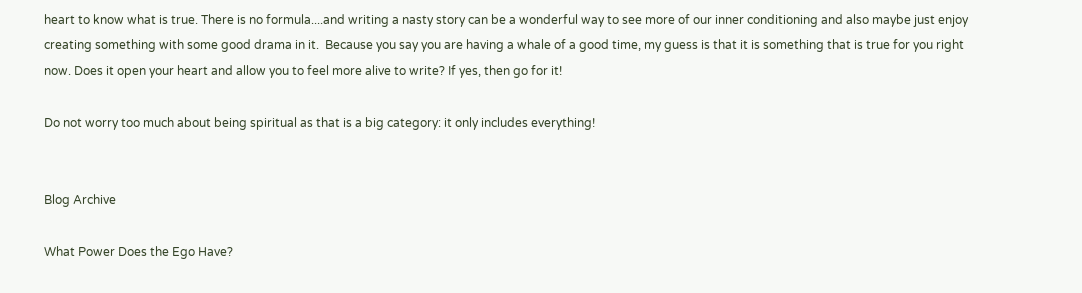heart to know what is true. There is no formula....and writing a nasty story can be a wonderful way to see more of our inner conditioning and also maybe just enjoy creating something with some good drama in it.  Because you say you are having a whale of a good time, my guess is that it is something that is true for you right now. Does it open your heart and allow you to feel more alive to write? If yes, then go for it!

Do not worry too much about being spiritual as that is a big category: it only includes everything!


Blog Archive

What Power Does the Ego Have?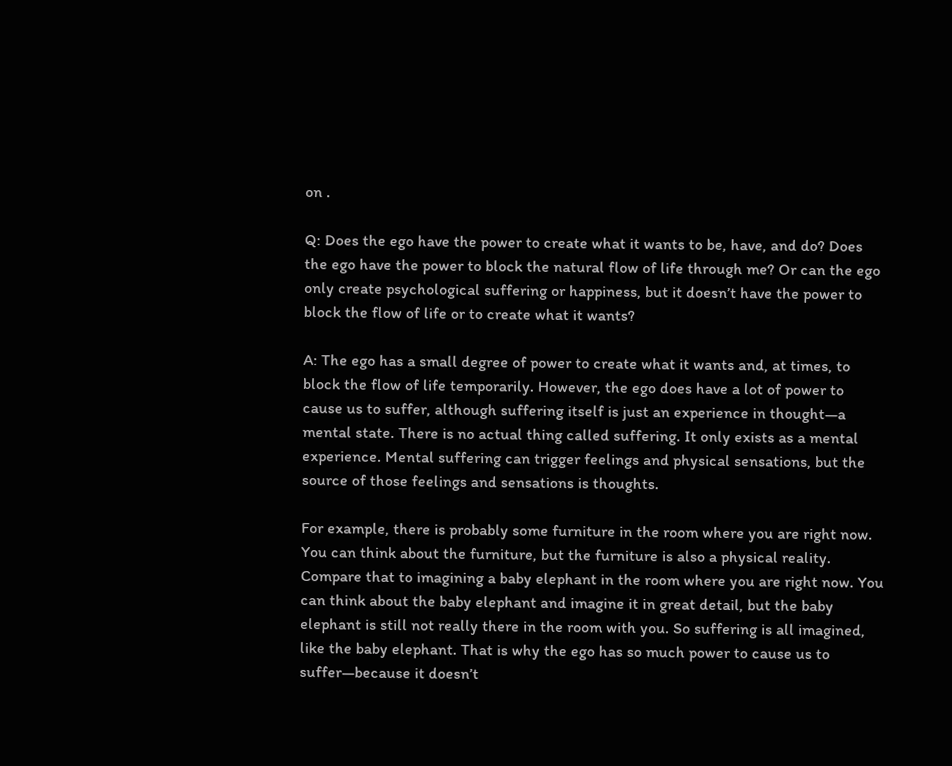on .

Q: Does the ego have the power to create what it wants to be, have, and do? Does the ego have the power to block the natural flow of life through me? Or can the ego only create psychological suffering or happiness, but it doesn’t have the power to block the flow of life or to create what it wants?

A: The ego has a small degree of power to create what it wants and, at times, to block the flow of life temporarily. However, the ego does have a lot of power to cause us to suffer, although suffering itself is just an experience in thought—a mental state. There is no actual thing called suffering. It only exists as a mental experience. Mental suffering can trigger feelings and physical sensations, but the source of those feelings and sensations is thoughts.

For example, there is probably some furniture in the room where you are right now. You can think about the furniture, but the furniture is also a physical reality. Compare that to imagining a baby elephant in the room where you are right now. You can think about the baby elephant and imagine it in great detail, but the baby elephant is still not really there in the room with you. So suffering is all imagined, like the baby elephant. That is why the ego has so much power to cause us to suffer—because it doesn’t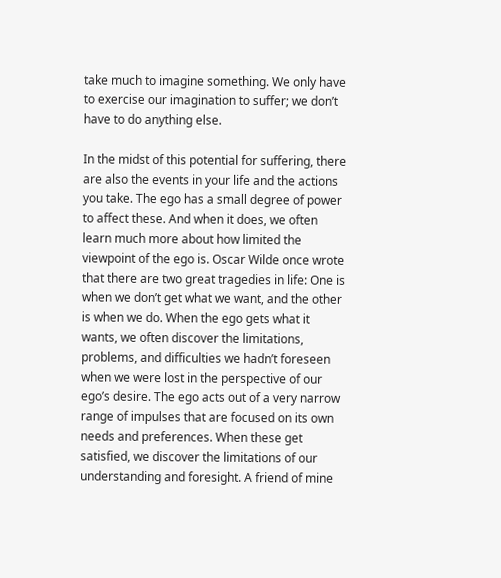take much to imagine something. We only have to exercise our imagination to suffer; we don’t have to do anything else.

In the midst of this potential for suffering, there are also the events in your life and the actions you take. The ego has a small degree of power to affect these. And when it does, we often learn much more about how limited the viewpoint of the ego is. Oscar Wilde once wrote that there are two great tragedies in life: One is when we don’t get what we want, and the other is when we do. When the ego gets what it wants, we often discover the limitations, problems, and difficulties we hadn’t foreseen when we were lost in the perspective of our ego’s desire. The ego acts out of a very narrow range of impulses that are focused on its own needs and preferences. When these get satisfied, we discover the limitations of our understanding and foresight. A friend of mine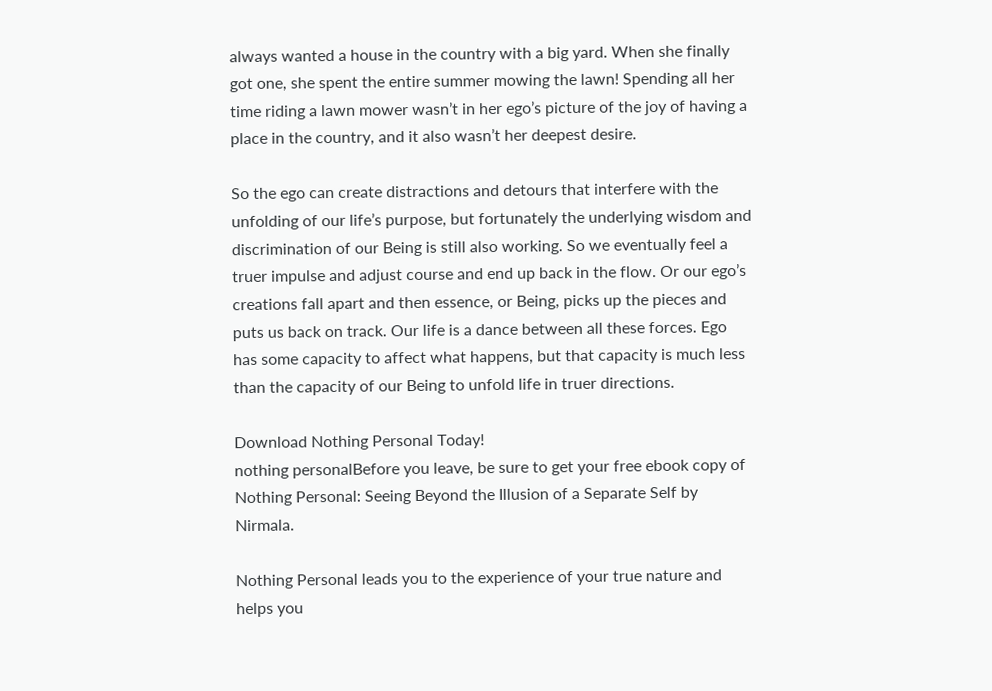always wanted a house in the country with a big yard. When she finally got one, she spent the entire summer mowing the lawn! Spending all her time riding a lawn mower wasn’t in her ego’s picture of the joy of having a place in the country, and it also wasn’t her deepest desire.

So the ego can create distractions and detours that interfere with the unfolding of our life’s purpose, but fortunately the underlying wisdom and discrimination of our Being is still also working. So we eventually feel a truer impulse and adjust course and end up back in the flow. Or our ego’s creations fall apart and then essence, or Being, picks up the pieces and puts us back on track. Our life is a dance between all these forces. Ego has some capacity to affect what happens, but that capacity is much less than the capacity of our Being to unfold life in truer directions.

Download Nothing Personal Today!
nothing personalBefore you leave, be sure to get your free ebook copy of
Nothing Personal: Seeing Beyond the Illusion of a Separate Self by Nirmala.

Nothing Personal leads you to the experience of your true nature and helps you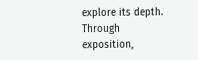explore its depth. Through exposition,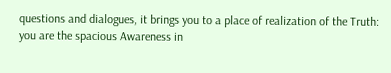questions and dialogues, it brings you to a place of realization of the Truth: you are the spacious Awareness in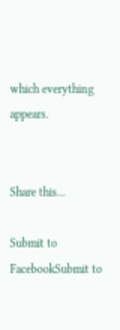which everything appears.


Share this...

Submit to FacebookSubmit to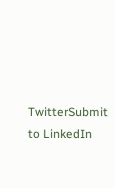TwitterSubmit to LinkedIn